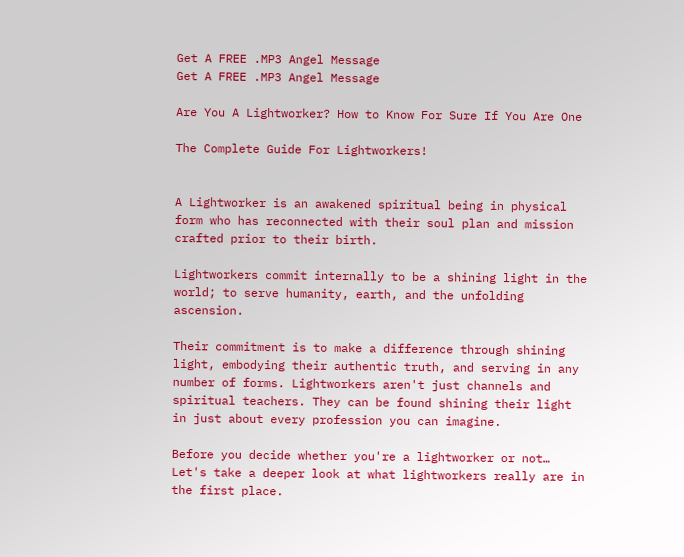Get A FREE .MP3 Angel Message
Get A FREE .MP3 Angel Message

Are You A Lightworker? How to Know For Sure If You Are One

The Complete Guide For Lightworkers!


A Lightworker is an awakened spiritual being in physical form who has reconnected with their soul plan and mission crafted prior to their birth.

Lightworkers commit internally to be a shining light in the world; to serve humanity, earth, and the unfolding ascension.

Their commitment is to make a difference through shining light, embodying their authentic truth, and serving in any number of forms. Lightworkers aren't just channels and spiritual teachers. They can be found shining their light in just about every profession you can imagine.

Before you decide whether you're a lightworker or not… Let's take a deeper look at what lightworkers really are in the first place.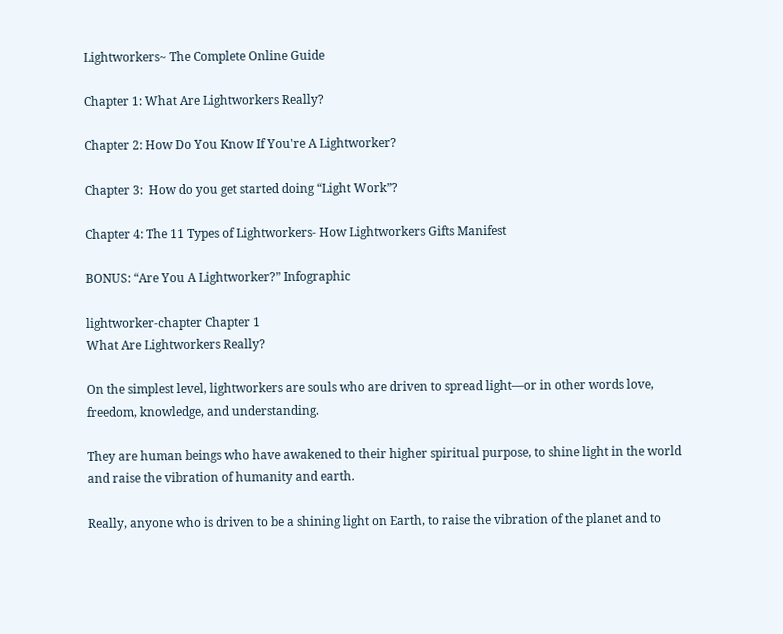Lightworkers~ The Complete Online Guide

Chapter 1: What Are Lightworkers Really?

Chapter 2: How Do You Know If You're A Lightworker?

Chapter 3:  How do you get started doing “Light Work”?

Chapter 4: The 11 Types of Lightworkers- How Lightworkers Gifts Manifest

BONUS: “Are You A Lightworker?” Infographic

lightworker-chapter Chapter 1
What Are Lightworkers Really?

On the simplest level, lightworkers are souls who are driven to spread light—or in other words love, freedom, knowledge, and understanding.

They are human beings who have awakened to their higher spiritual purpose, to shine light in the world and raise the vibration of humanity and earth.

Really, anyone who is driven to be a shining light on Earth, to raise the vibration of the planet and to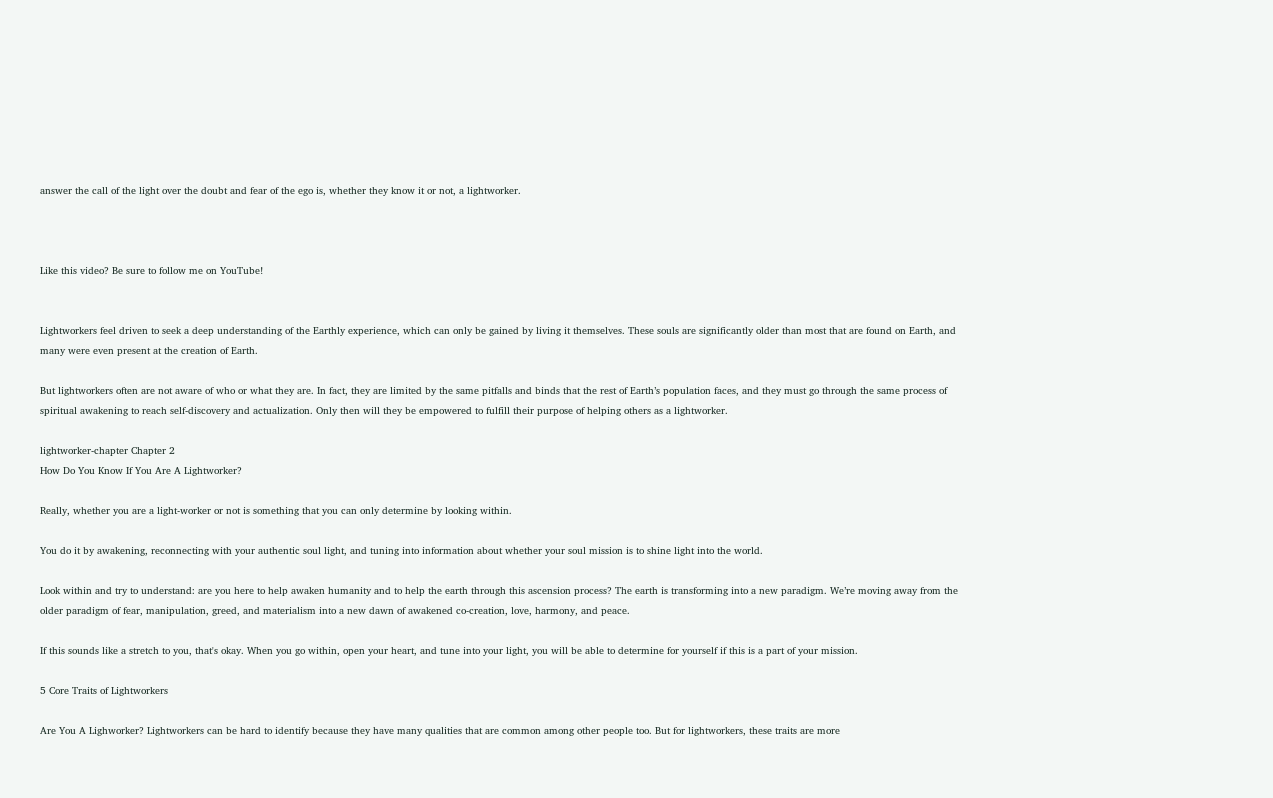answer the call of the light over the doubt and fear of the ego is, whether they know it or not, a lightworker.



Like this video? Be sure to follow me on YouTube!


Lightworkers feel driven to seek a deep understanding of the Earthly experience, which can only be gained by living it themselves. These souls are significantly older than most that are found on Earth, and many were even present at the creation of Earth.

But lightworkers often are not aware of who or what they are. In fact, they are limited by the same pitfalls and binds that the rest of Earth’s population faces, and they must go through the same process of spiritual awakening to reach self-discovery and actualization. Only then will they be empowered to fulfill their purpose of helping others as a lightworker.

lightworker-chapter Chapter 2
How Do You Know If You Are A Lightworker?

Really, whether you are a light-worker or not is something that you can only determine by looking within.

You do it by awakening, reconnecting with your authentic soul light, and tuning into information about whether your soul mission is to shine light into the world.

Look within and try to understand: are you here to help awaken humanity and to help the earth through this ascension process? The earth is transforming into a new paradigm. We’re moving away from the older paradigm of fear, manipulation, greed, and materialism into a new dawn of awakened co-creation, love, harmony, and peace.

If this sounds like a stretch to you, that's okay. When you go within, open your heart, and tune into your light, you will be able to determine for yourself if this is a part of your mission.

5 Core Traits of Lightworkers

Are You A Lighworker? Lightworkers can be hard to identify because they have many qualities that are common among other people too. But for lightworkers, these traits are more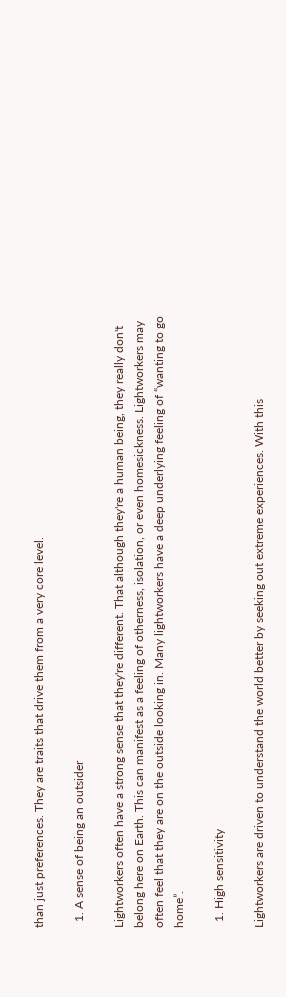than just preferences. They are traits that drive them from a very core level.

  1. A sense of being an outsider

Lightworkers often have a strong sense that they're different. That although they're a human being, they really don't belong here on Earth. This can manifest as a feeling of otherness, isolation, or even homesickness. Lightworkers may often feel that they are on the outside looking in. Many lightworkers have a deep underlying feeling of “wanting to go home”.

  1. High sensitivity

Lightworkers are driven to understand the world better by seeking out extreme experiences. With this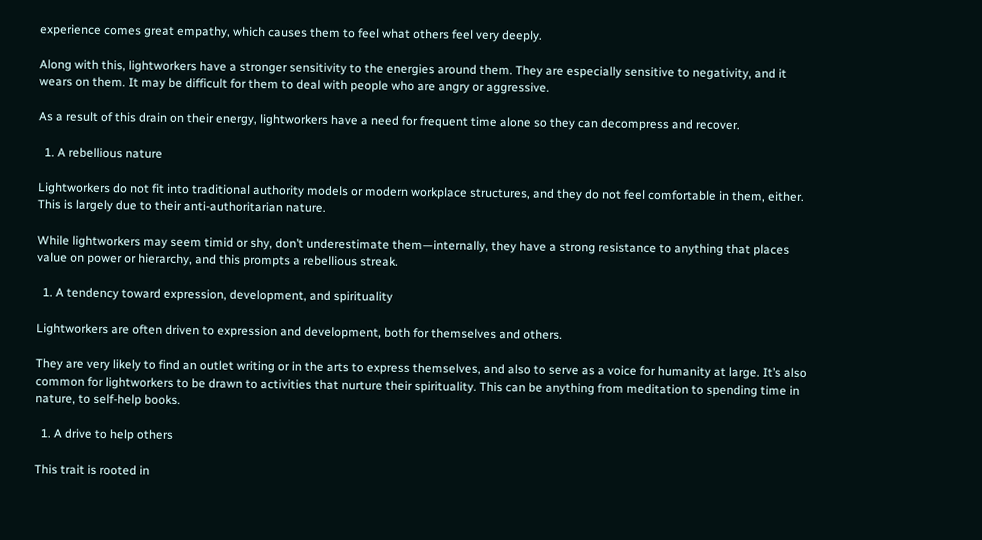experience comes great empathy, which causes them to feel what others feel very deeply.

Along with this, lightworkers have a stronger sensitivity to the energies around them. They are especially sensitive to negativity, and it wears on them. It may be difficult for them to deal with people who are angry or aggressive.

As a result of this drain on their energy, lightworkers have a need for frequent time alone so they can decompress and recover.

  1. A rebellious nature

Lightworkers do not fit into traditional authority models or modern workplace structures, and they do not feel comfortable in them, either. This is largely due to their anti-authoritarian nature.

While lightworkers may seem timid or shy, don’t underestimate them—internally, they have a strong resistance to anything that places value on power or hierarchy, and this prompts a rebellious streak.

  1. A tendency toward expression, development, and spirituality

Lightworkers are often driven to expression and development, both for themselves and others.

They are very likely to find an outlet writing or in the arts to express themselves, and also to serve as a voice for humanity at large. It’s also common for lightworkers to be drawn to activities that nurture their spirituality. This can be anything from meditation to spending time in nature, to self-help books.

  1. A drive to help others

This trait is rooted in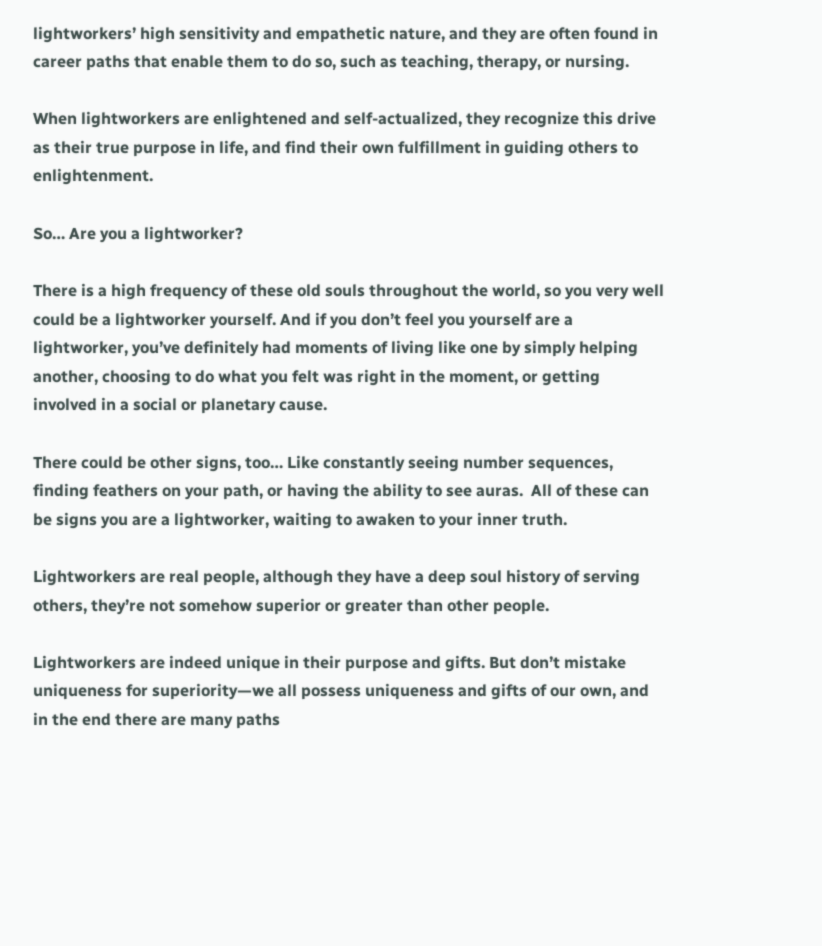lightworkers’ high sensitivity and empathetic nature, and they are often found in career paths that enable them to do so, such as teaching, therapy, or nursing.

When lightworkers are enlightened and self-actualized, they recognize this drive as their true purpose in life, and find their own fulfillment in guiding others to enlightenment.

So… Are you a lightworker?

There is a high frequency of these old souls throughout the world, so you very well could be a lightworker yourself. And if you don’t feel you yourself are a lightworker, you’ve definitely had moments of living like one by simply helping another, choosing to do what you felt was right in the moment, or getting involved in a social or planetary cause.

There could be other signs, too… Like constantly seeing number sequences, finding feathers on your path, or having the ability to see auras.  All of these can be signs you are a lightworker, waiting to awaken to your inner truth.

Lightworkers are real people, although they have a deep soul history of serving others, they’re not somehow superior or greater than other people.

Lightworkers are indeed unique in their purpose and gifts. But don’t mistake uniqueness for superiority—we all possess uniqueness and gifts of our own, and in the end there are many paths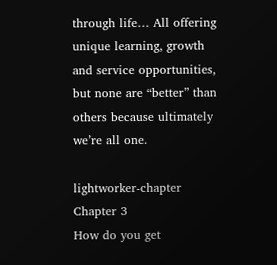through life… All offering unique learning, growth and service opportunities, but none are “better” than others because ultimately we’re all one.

lightworker-chapter Chapter 3
How do you get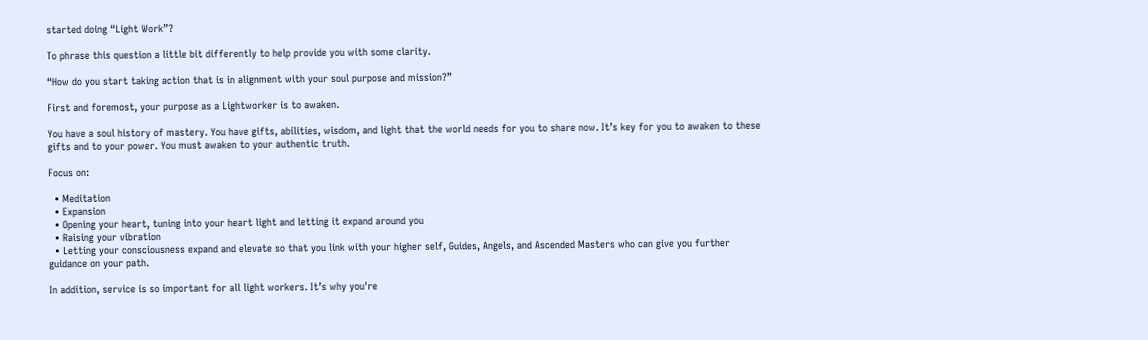started doing “Light Work”?

To phrase this question a little bit differently to help provide you with some clarity.

“How do you start taking action that is in alignment with your soul purpose and mission?”

First and foremost, your purpose as a Lightworker is to awaken.

You have a soul history of mastery. You have gifts, abilities, wisdom, and light that the world needs for you to share now. It’s key for you to awaken to these gifts and to your power. You must awaken to your authentic truth.

Focus on:

  • Meditation
  • Expansion
  • Opening your heart, tuning into your heart light and letting it expand around you
  • Raising your vibration
  • Letting your consciousness expand and elevate so that you link with your higher self, Guides, Angels, and Ascended Masters who can give you further guidance on your path.

In addition, service is so important for all light workers. It’s why you're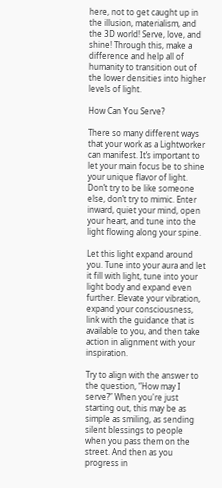here, not to get caught up in the illusion, materialism, and the 3D world! Serve, love, and shine! Through this, make a difference and help all of humanity to transition out of the lower densities into higher levels of light.

How Can You Serve?

There so many different ways that your work as a Lightworker can manifest. It’s important to let your main focus be to shine your unique flavor of light. Don’t try to be like someone else, don’t try to mimic. Enter inward, quiet your mind, open your heart, and tune into the light flowing along your spine.

Let this light expand around you. Tune into your aura and let it fill with light, tune into your light body and expand even further. Elevate your vibration, expand your consciousness, link with the guidance that is available to you, and then take action in alignment with your inspiration.

Try to align with the answer to the question, “How may I serve?” When you're just starting out, this may be as simple as smiling, as sending silent blessings to people when you pass them on the street. And then as you progress in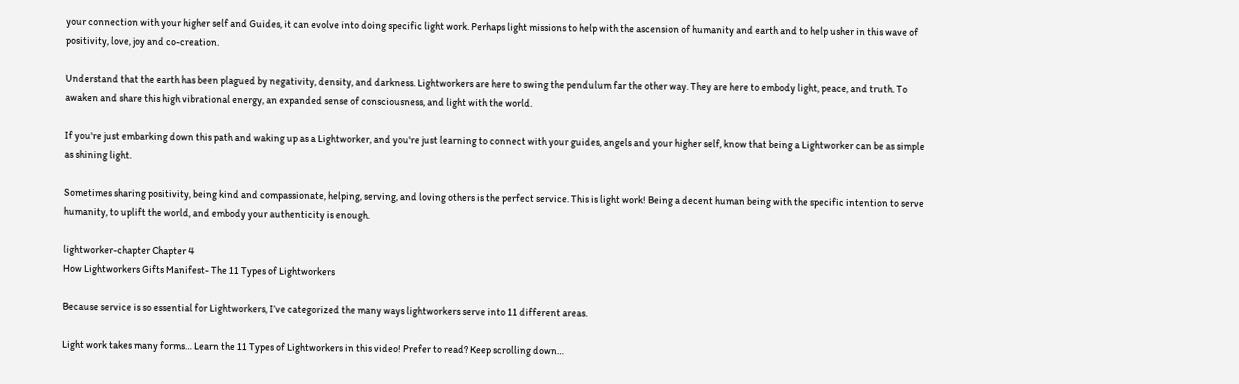your connection with your higher self and Guides, it can evolve into doing specific light work. Perhaps light missions to help with the ascension of humanity and earth and to help usher in this wave of positivity, love, joy and co-creation.

Understand that the earth has been plagued by negativity, density, and darkness. Lightworkers are here to swing the pendulum far the other way. They are here to embody light, peace, and truth. To awaken and share this high vibrational energy, an expanded sense of consciousness, and light with the world.

If you're just embarking down this path and waking up as a Lightworker, and you're just learning to connect with your guides, angels and your higher self, know that being a Lightworker can be as simple as shining light.

Sometimes sharing positivity, being kind and compassionate, helping, serving, and loving others is the perfect service. This is light work! Being a decent human being with the specific intention to serve humanity, to uplift the world, and embody your authenticity is enough.

lightworker-chapter Chapter 4
How Lightworkers Gifts Manifest- The 11 Types of Lightworkers

Because service is so essential for Lightworkers, I’ve categorized the many ways lightworkers serve into 11 different areas.

Light work takes many forms… Learn the 11 Types of Lightworkers in this video! Prefer to read? Keep scrolling down…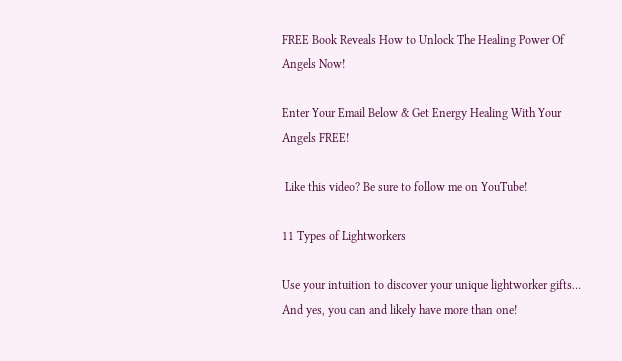FREE Book Reveals How to Unlock The Healing Power Of Angels Now!

Enter Your Email Below & Get Energy Healing With Your Angels FREE!

 Like this video? Be sure to follow me on YouTube!

11 Types of Lightworkers

Use your intuition to discover your unique lightworker gifts… And yes, you can and likely have more than one!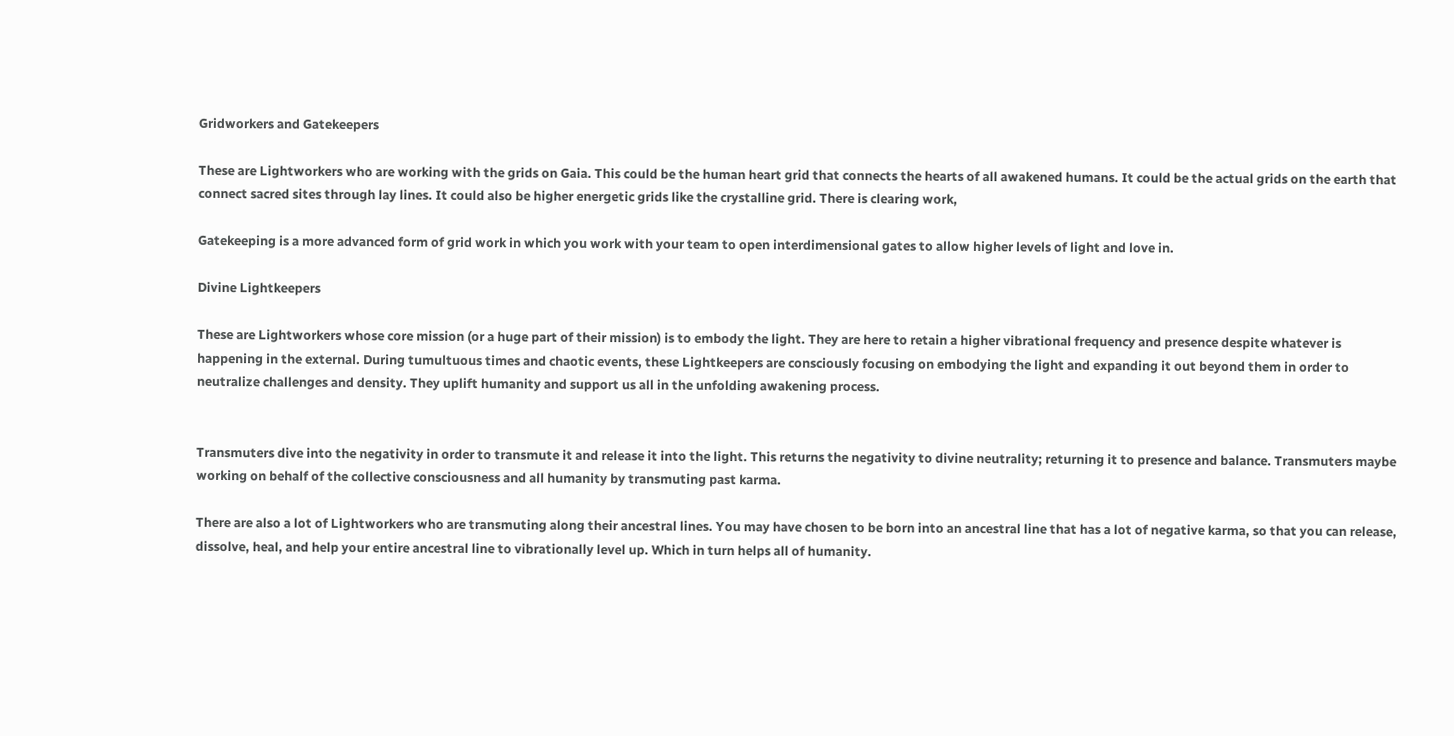Gridworkers and Gatekeepers

These are Lightworkers who are working with the grids on Gaia. This could be the human heart grid that connects the hearts of all awakened humans. It could be the actual grids on the earth that connect sacred sites through lay lines. It could also be higher energetic grids like the crystalline grid. There is clearing work,

Gatekeeping is a more advanced form of grid work in which you work with your team to open interdimensional gates to allow higher levels of light and love in.

Divine Lightkeepers

These are Lightworkers whose core mission (or a huge part of their mission) is to embody the light. They are here to retain a higher vibrational frequency and presence despite whatever is happening in the external. During tumultuous times and chaotic events, these Lightkeepers are consciously focusing on embodying the light and expanding it out beyond them in order to neutralize challenges and density. They uplift humanity and support us all in the unfolding awakening process.


Transmuters dive into the negativity in order to transmute it and release it into the light. This returns the negativity to divine neutrality; returning it to presence and balance. Transmuters maybe working on behalf of the collective consciousness and all humanity by transmuting past karma.

There are also a lot of Lightworkers who are transmuting along their ancestral lines. You may have chosen to be born into an ancestral line that has a lot of negative karma, so that you can release, dissolve, heal, and help your entire ancestral line to vibrationally level up. Which in turn helps all of humanity.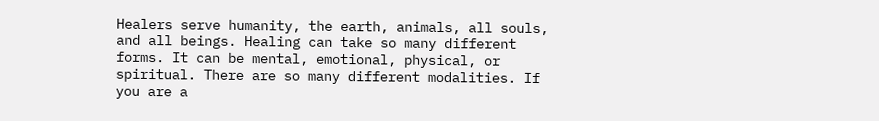Healers serve humanity, the earth, animals, all souls, and all beings. Healing can take so many different forms. It can be mental, emotional, physical, or spiritual. There are so many different modalities. If you are a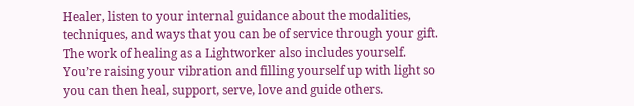Healer, listen to your internal guidance about the modalities, techniques, and ways that you can be of service through your gift. The work of healing as a Lightworker also includes yourself. You’re raising your vibration and filling yourself up with light so you can then heal, support, serve, love and guide others.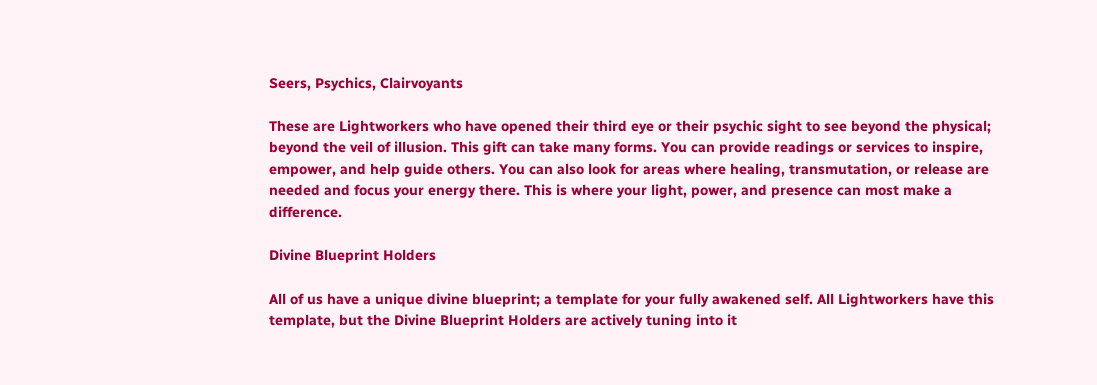Seers, Psychics, Clairvoyants

These are Lightworkers who have opened their third eye or their psychic sight to see beyond the physical; beyond the veil of illusion. This gift can take many forms. You can provide readings or services to inspire, empower, and help guide others. You can also look for areas where healing, transmutation, or release are needed and focus your energy there. This is where your light, power, and presence can most make a difference.

Divine Blueprint Holders

All of us have a unique divine blueprint; a template for your fully awakened self. All Lightworkers have this template, but the Divine Blueprint Holders are actively tuning into it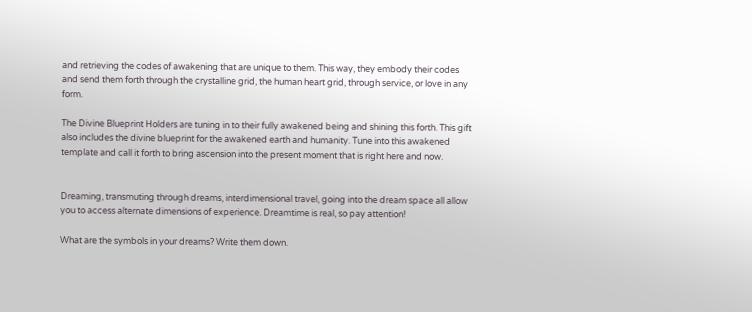and retrieving the codes of awakening that are unique to them. This way, they embody their codes and send them forth through the crystalline grid, the human heart grid, through service, or love in any form.

The Divine Blueprint Holders are tuning in to their fully awakened being and shining this forth. This gift also includes the divine blueprint for the awakened earth and humanity. Tune into this awakened template and call it forth to bring ascension into the present moment that is right here and now.


Dreaming, transmuting through dreams, interdimensional travel, going into the dream space all allow you to access alternate dimensions of experience. Dreamtime is real, so pay attention!

What are the symbols in your dreams? Write them down.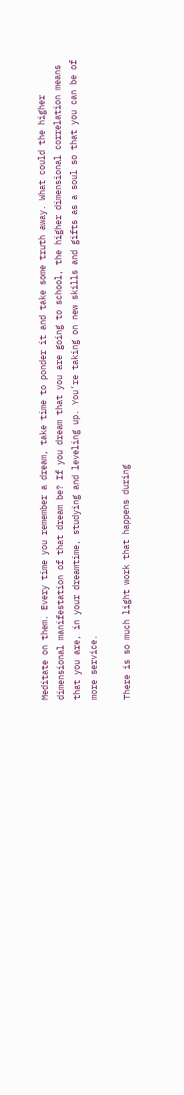Meditate on them. Every time you remember a dream, take time to ponder it and take some truth away. What could the higher dimensional manifestation of that dream be? If you dream that you are going to school, the higher dimensional correlation means that you are, in your dreamtime, studying and leveling up. You’re taking on new skills and gifts as a soul so that you can be of more service.

There is so much light work that happens during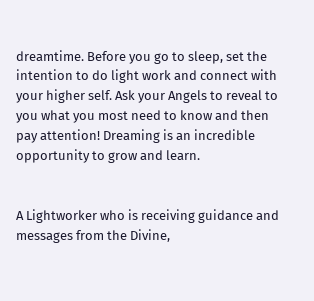dreamtime. Before you go to sleep, set the intention to do light work and connect with your higher self. Ask your Angels to reveal to you what you most need to know and then pay attention! Dreaming is an incredible opportunity to grow and learn.


A Lightworker who is receiving guidance and messages from the Divine,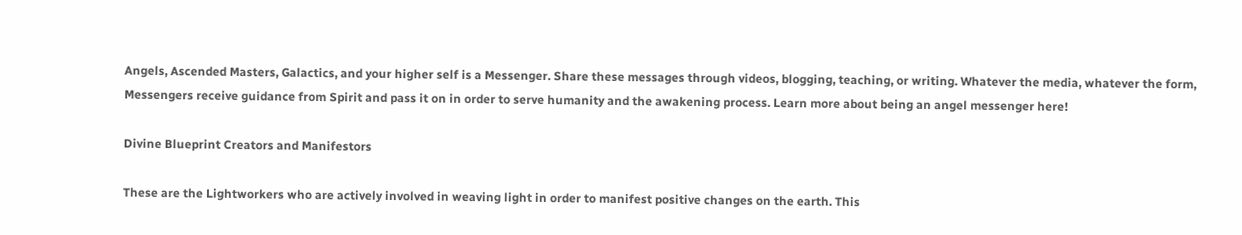Angels, Ascended Masters, Galactics, and your higher self is a Messenger. Share these messages through videos, blogging, teaching, or writing. Whatever the media, whatever the form, Messengers receive guidance from Spirit and pass it on in order to serve humanity and the awakening process. Learn more about being an angel messenger here!

Divine Blueprint Creators and Manifestors

These are the Lightworkers who are actively involved in weaving light in order to manifest positive changes on the earth. This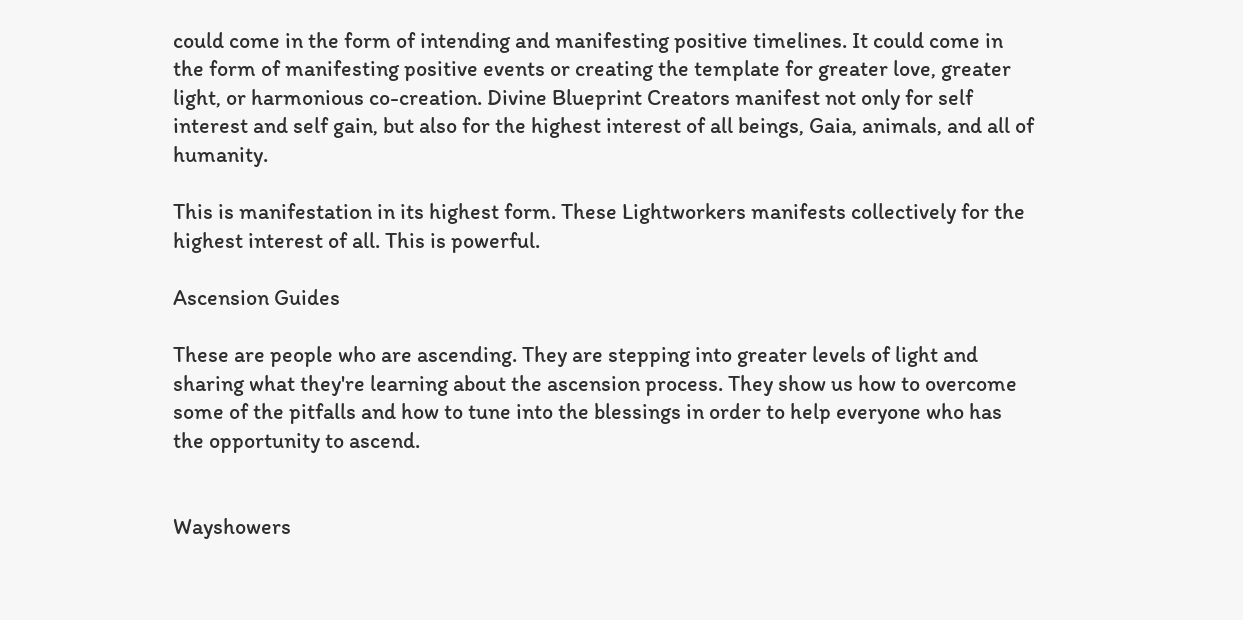could come in the form of intending and manifesting positive timelines. It could come in the form of manifesting positive events or creating the template for greater love, greater light, or harmonious co-creation. Divine Blueprint Creators manifest not only for self interest and self gain, but also for the highest interest of all beings, Gaia, animals, and all of humanity.

This is manifestation in its highest form. These Lightworkers manifests collectively for the highest interest of all. This is powerful.

Ascension Guides

These are people who are ascending. They are stepping into greater levels of light and sharing what they're learning about the ascension process. They show us how to overcome some of the pitfalls and how to tune into the blessings in order to help everyone who has the opportunity to ascend.


Wayshowers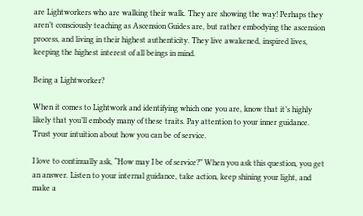are Lightworkers who are walking their walk. They are showing the way! Perhaps they aren’t consciously teaching as Ascension Guides are, but rather embodying the ascension process, and living in their highest authenticity. They live awakened, inspired lives, keeping the highest interest of all beings in mind.

Being a Lightworker?

When it comes to Lightwork and identifying which one you are, know that it’s highly likely that you’ll embody many of these traits. Pay attention to your inner guidance. Trust your intuition about how you can be of service.

I love to continually ask, “How may I be of service?” When you ask this question, you get an answer. Listen to your internal guidance, take action, keep shining your light, and make a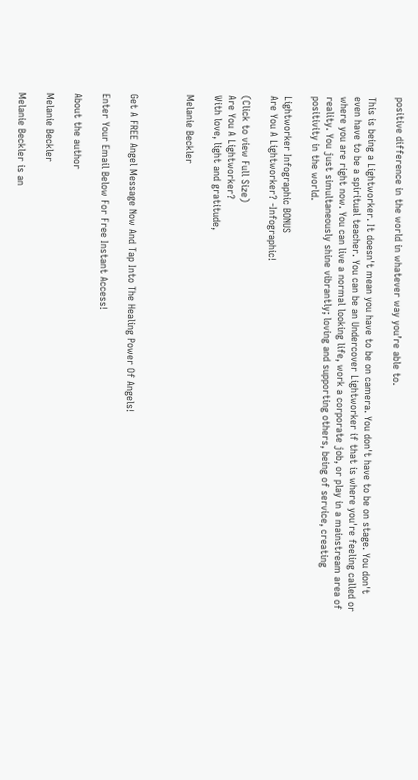positive difference in the world in whatever way you’re able to.

This is being a Lightworker. It doesn't mean you have to be on camera. You don't have to be on stage. You don't even have to be a spiritual teacher. You can be an Undercover Lightworker if that is where you're feeling called or where you are right now. You can live a normal looking life, work a corporate job, or play in a mainstream area of reality. You just simultaneously shine vibrantly; loving and supporting others, being of service, creating positivity in the world.

Lightworker Infographic BONUS
Are You A Lightworker? -Infographic!

(Click to view Full Size)
Are You A Lightworker?
With love, light and gratitude,

Melanie Beckler



Get A FREE Angel Message Now And Tap Into The Healing Power Of Angels!

Enter Your Email Below For Free Instant Access!

About the author

Melanie Beckler

Melanie Beckler is an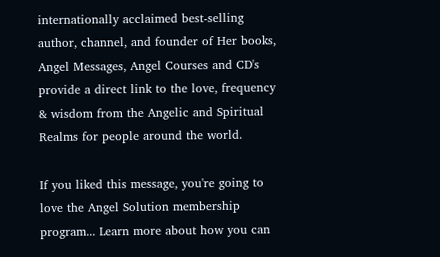internationally acclaimed best-selling author, channel, and founder of Her books, Angel Messages, Angel Courses and CD's provide a direct link to the love, frequency & wisdom from the Angelic and Spiritual Realms for people around the world.

If you liked this message, you're going to love the Angel Solution membership program... Learn more about how you can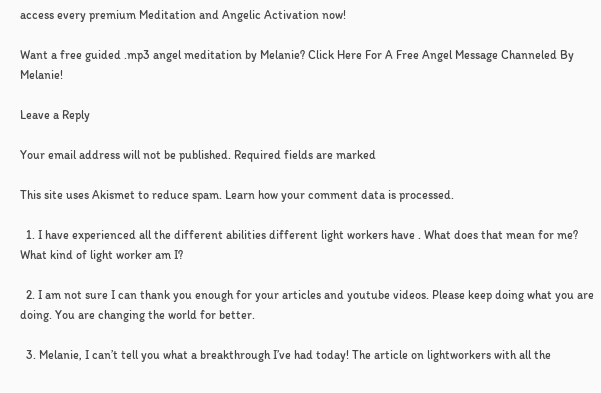access every premium Meditation and Angelic Activation now!

Want a free guided .mp3 angel meditation by Melanie? Click Here For A Free Angel Message Channeled By Melanie!

Leave a Reply

Your email address will not be published. Required fields are marked

This site uses Akismet to reduce spam. Learn how your comment data is processed.

  1. I have experienced all the different abilities different light workers have . What does that mean for me? What kind of light worker am I?

  2. I am not sure I can thank you enough for your articles and youtube videos. Please keep doing what you are doing. You are changing the world for better.

  3. Melanie, I can’t tell you what a breakthrough I’ve had today! The article on lightworkers with all the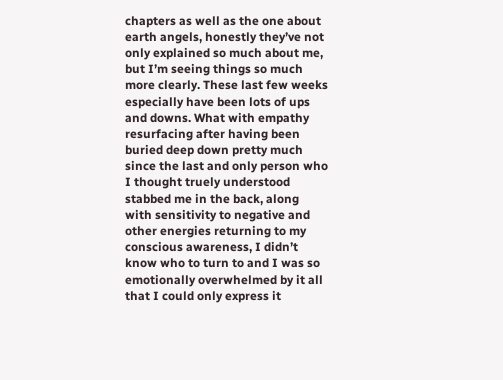chapters as well as the one about earth angels, honestly they’ve not only explained so much about me, but I’m seeing things so much more clearly. These last few weeks especially have been lots of ups and downs. What with empathy resurfacing after having been buried deep down pretty much since the last and only person who I thought truely understood stabbed me in the back, along with sensitivity to negative and other energies returning to my conscious awareness, I didn’t know who to turn to and I was so emotionally overwhelmed by it all that I could only express it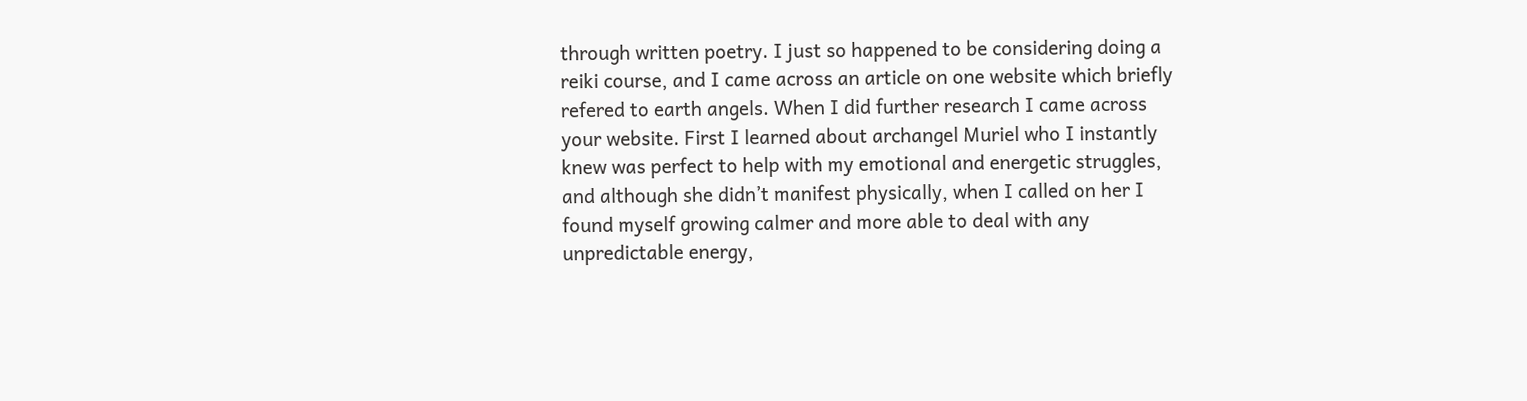through written poetry. I just so happened to be considering doing a reiki course, and I came across an article on one website which briefly refered to earth angels. When I did further research I came across your website. First I learned about archangel Muriel who I instantly knew was perfect to help with my emotional and energetic struggles, and although she didn’t manifest physically, when I called on her I found myself growing calmer and more able to deal with any unpredictable energy,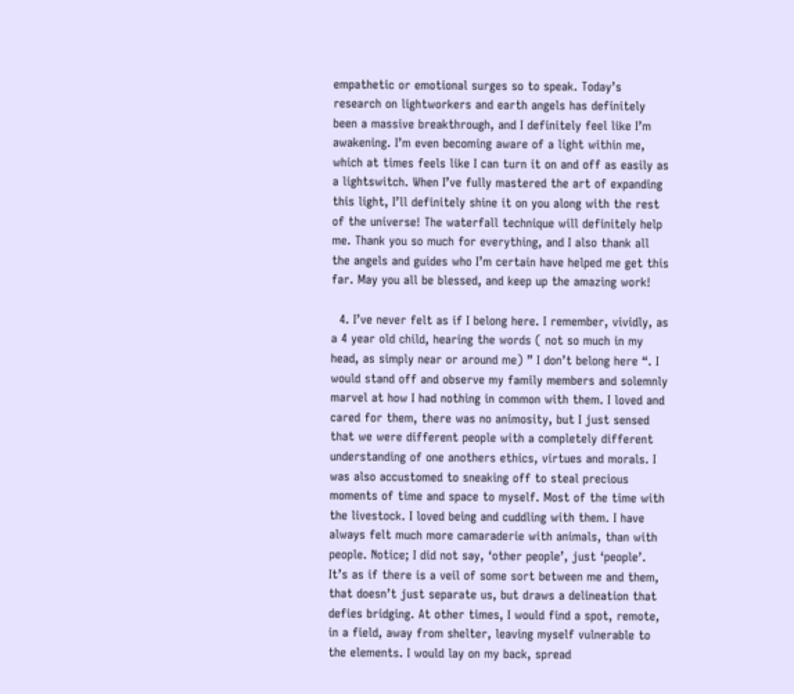empathetic or emotional surges so to speak. Today’s research on lightworkers and earth angels has definitely been a massive breakthrough, and I definitely feel like I’m awakening. I’m even becoming aware of a light within me, which at times feels like I can turn it on and off as easily as a lightswitch. When I’ve fully mastered the art of expanding this light, I’ll definitely shine it on you along with the rest of the universe! The waterfall technique will definitely help me. Thank you so much for everything, and I also thank all the angels and guides who I’m certain have helped me get this far. May you all be blessed, and keep up the amazing work!

  4. I’ve never felt as if I belong here. I remember, vividly, as a 4 year old child, hearing the words ( not so much in my head, as simply near or around me) ” I don’t belong here “. I would stand off and observe my family members and solemnly marvel at how I had nothing in common with them. I loved and cared for them, there was no animosity, but I just sensed that we were different people with a completely different understanding of one anothers ethics, virtues and morals. I was also accustomed to sneaking off to steal precious moments of time and space to myself. Most of the time with the livestock. I loved being and cuddling with them. I have always felt much more camaraderie with animals, than with people. Notice; I did not say, ‘other people’, just ‘people’. It’s as if there is a veil of some sort between me and them, that doesn’t just separate us, but draws a delineation that defies bridging. At other times, I would find a spot, remote, in a field, away from shelter, leaving myself vulnerable to the elements. I would lay on my back, spread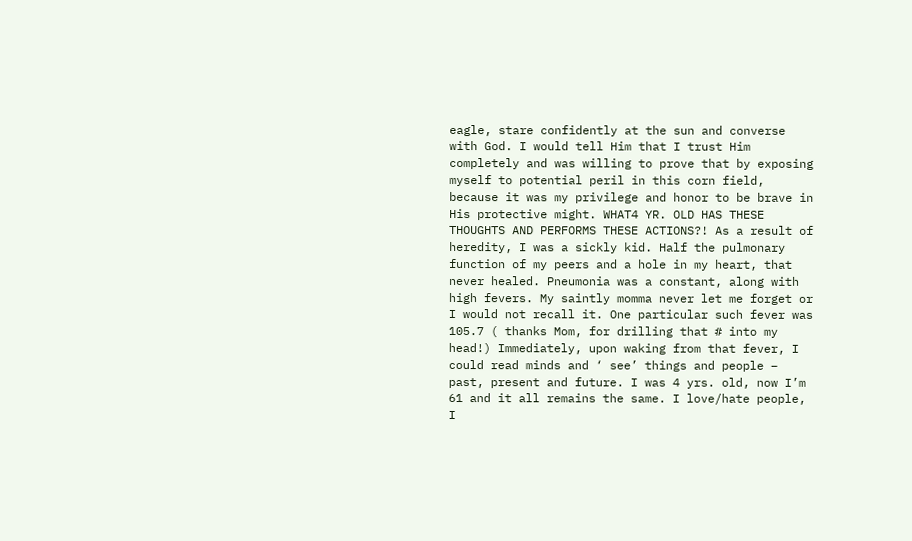eagle, stare confidently at the sun and converse with God. I would tell Him that I trust Him completely and was willing to prove that by exposing myself to potential peril in this corn field, because it was my privilege and honor to be brave in His protective might. WHAT4 YR. OLD HAS THESE THOUGHTS AND PERFORMS THESE ACTIONS?! As a result of heredity, I was a sickly kid. Half the pulmonary function of my peers and a hole in my heart, that never healed. Pneumonia was a constant, along with high fevers. My saintly momma never let me forget or I would not recall it. One particular such fever was 105.7 ( thanks Mom, for drilling that # into my head!) Immediately, upon waking from that fever, I could read minds and ‘ see’ things and people – past, present and future. I was 4 yrs. old, now I’m 61 and it all remains the same. I love/hate people, I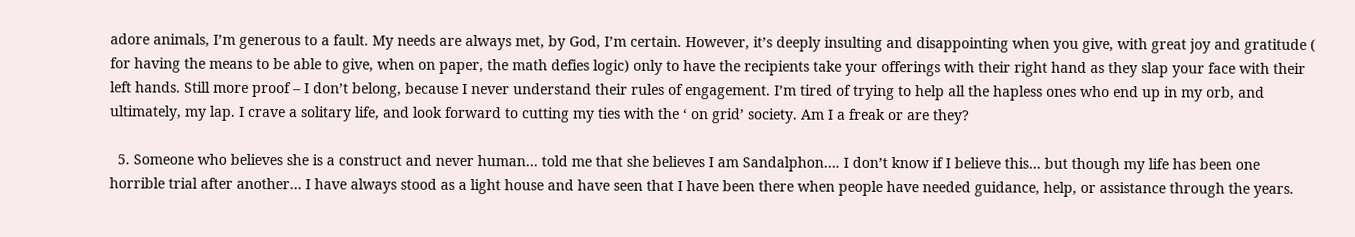adore animals, I’m generous to a fault. My needs are always met, by God, I’m certain. However, it’s deeply insulting and disappointing when you give, with great joy and gratitude ( for having the means to be able to give, when on paper, the math defies logic) only to have the recipients take your offerings with their right hand as they slap your face with their left hands. Still more proof – I don’t belong, because I never understand their rules of engagement. I’m tired of trying to help all the hapless ones who end up in my orb, and ultimately, my lap. I crave a solitary life, and look forward to cutting my ties with the ‘ on grid’ society. Am I a freak or are they?

  5. Someone who believes she is a construct and never human… told me that she believes I am Sandalphon…. I don’t know if I believe this… but though my life has been one horrible trial after another… I have always stood as a light house and have seen that I have been there when people have needed guidance, help, or assistance through the years.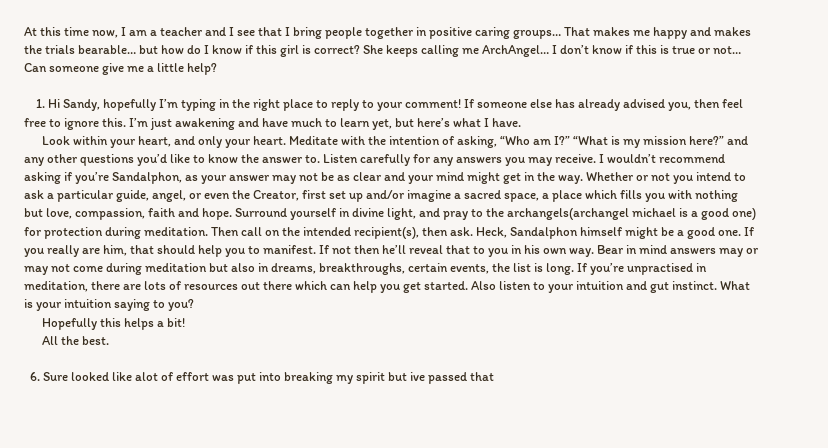At this time now, I am a teacher and I see that I bring people together in positive caring groups… That makes me happy and makes the trials bearable… but how do I know if this girl is correct? She keeps calling me ArchAngel… I don’t know if this is true or not… Can someone give me a little help?

    1. Hi Sandy, hopefully I’m typing in the right place to reply to your comment! If someone else has already advised you, then feel free to ignore this. I’m just awakening and have much to learn yet, but here’s what I have.
      Look within your heart, and only your heart. Meditate with the intention of asking, “Who am I?” “What is my mission here?” and any other questions you’d like to know the answer to. Listen carefully for any answers you may receive. I wouldn’t recommend asking if you’re Sandalphon, as your answer may not be as clear and your mind might get in the way. Whether or not you intend to ask a particular guide, angel, or even the Creator, first set up and/or imagine a sacred space, a place which fills you with nothing but love, compassion, faith and hope. Surround yourself in divine light, and pray to the archangels(archangel michael is a good one) for protection during meditation. Then call on the intended recipient(s), then ask. Heck, Sandalphon himself might be a good one. If you really are him, that should help you to manifest. If not then he’ll reveal that to you in his own way. Bear in mind answers may or may not come during meditation but also in dreams, breakthroughs, certain events, the list is long. If you’re unpractised in meditation, there are lots of resources out there which can help you get started. Also listen to your intuition and gut instinct. What is your intuition saying to you?
      Hopefully this helps a bit!
      All the best.

  6. Sure looked like alot of effort was put into breaking my spirit but ive passed that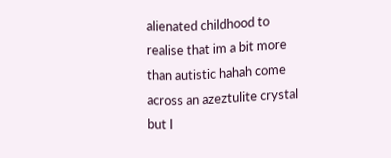alienated childhood to realise that im a bit more than autistic hahah come across an azeztulite crystal but I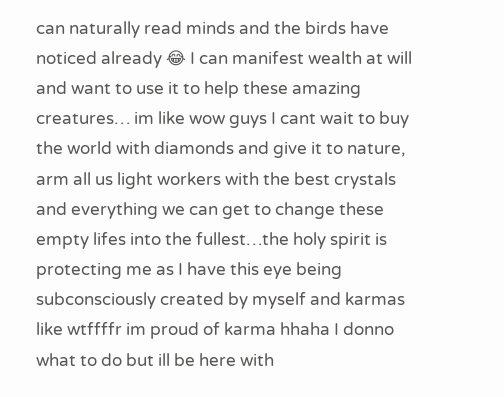can naturally read minds and the birds have noticed already 😂 I can manifest wealth at will and want to use it to help these amazing creatures… im like wow guys I cant wait to buy the world with diamonds and give it to nature, arm all us light workers with the best crystals and everything we can get to change these empty lifes into the fullest…the holy spirit is protecting me as I have this eye being subconsciously created by myself and karmas like wtffffr im proud of karma hhaha I donno what to do but ill be here with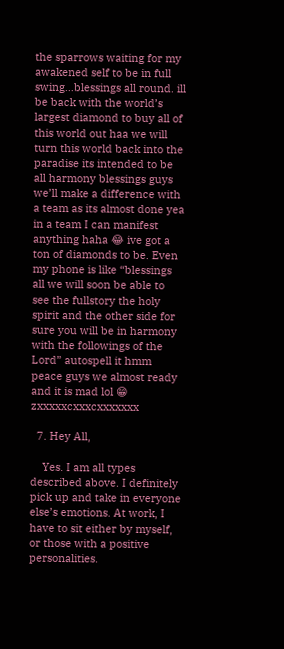the sparrows waiting for my awakened self to be in full swing…blessings all round. ill be back with the world’s largest diamond to buy all of this world out haa we will turn this world back into the paradise its intended to be all harmony blessings guys we’ll make a difference with a team as its almost done yea in a team I can manifest anything haha 😂 ive got a ton of diamonds to be. Even my phone is like “blessings all we will soon be able to see the fullstory the holy spirit and the other side for sure you will be in harmony with the followings of the Lord” autospell it hmm peace guys we almost ready and it is mad lol 😁 zxxxxxcxxxcxxxxxxx

  7. Hey All,

    Yes. I am all types described above. I definitely pick up and take in everyone else’s emotions. At work, I have to sit either by myself, or those with a positive personalities.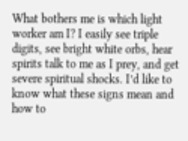What bothers me is which light worker am I? I easily see triple digits, see bright white orbs, hear spirits talk to me as I prey, and get severe spiritual shocks. I’d like to know what these signs mean and how to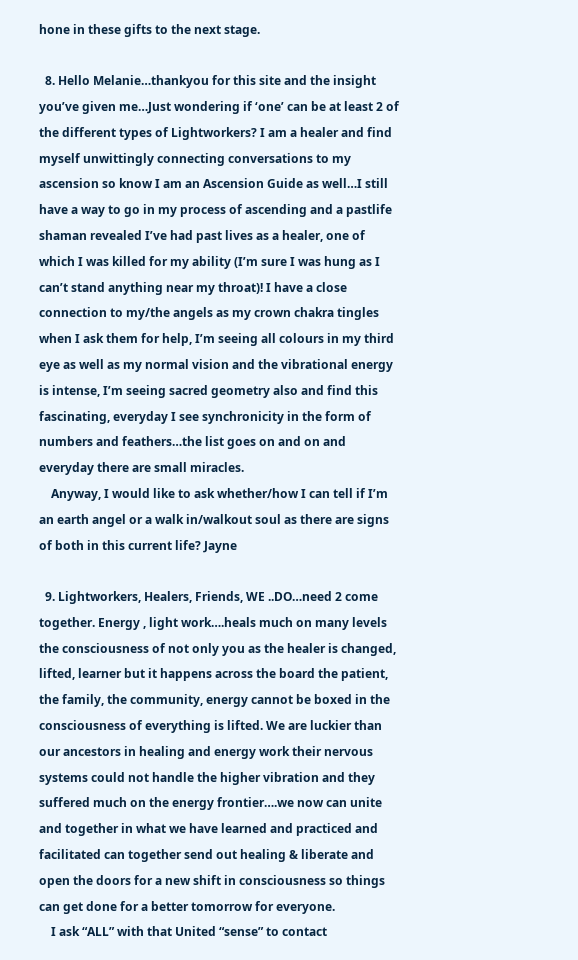hone in these gifts to the next stage.

  8. Hello Melanie…thankyou for this site and the insight you’ve given me…Just wondering if ‘one’ can be at least 2 of the different types of Lightworkers? I am a healer and find myself unwittingly connecting conversations to my ascension so know I am an Ascension Guide as well…I still have a way to go in my process of ascending and a pastlife shaman revealed I’ve had past lives as a healer, one of which I was killed for my ability (I’m sure I was hung as I can’t stand anything near my throat)! I have a close connection to my/the angels as my crown chakra tingles when I ask them for help, I’m seeing all colours in my third eye as well as my normal vision and the vibrational energy is intense, I’m seeing sacred geometry also and find this fascinating, everyday I see synchronicity in the form of numbers and feathers…the list goes on and on and everyday there are small miracles.
    Anyway, I would like to ask whether/how I can tell if I’m an earth angel or a walk in/walkout soul as there are signs of both in this current life? Jayne

  9. Lightworkers, Healers, Friends, WE ..DO…need 2 come together. Energy , light work….heals much on many levels the consciousness of not only you as the healer is changed, lifted, learner but it happens across the board the patient, the family, the community, energy cannot be boxed in the consciousness of everything is lifted. We are luckier than our ancestors in healing and energy work their nervous systems could not handle the higher vibration and they suffered much on the energy frontier….we now can unite and together in what we have learned and practiced and facilitated can together send out healing & liberate and open the doors for a new shift in consciousness so things can get done for a better tomorrow for everyone.
    I ask “ALL” with that United “sense” to contact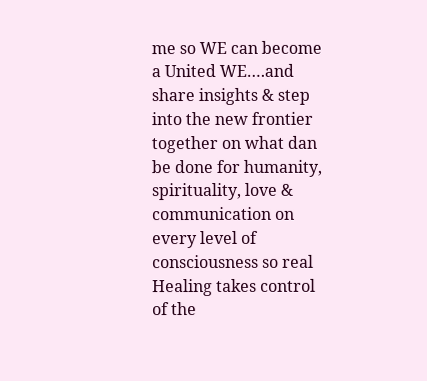me so WE can become a United WE….and share insights & step into the new frontier together on what dan be done for humanity, spirituality, love & communication on every level of consciousness so real Healing takes control of the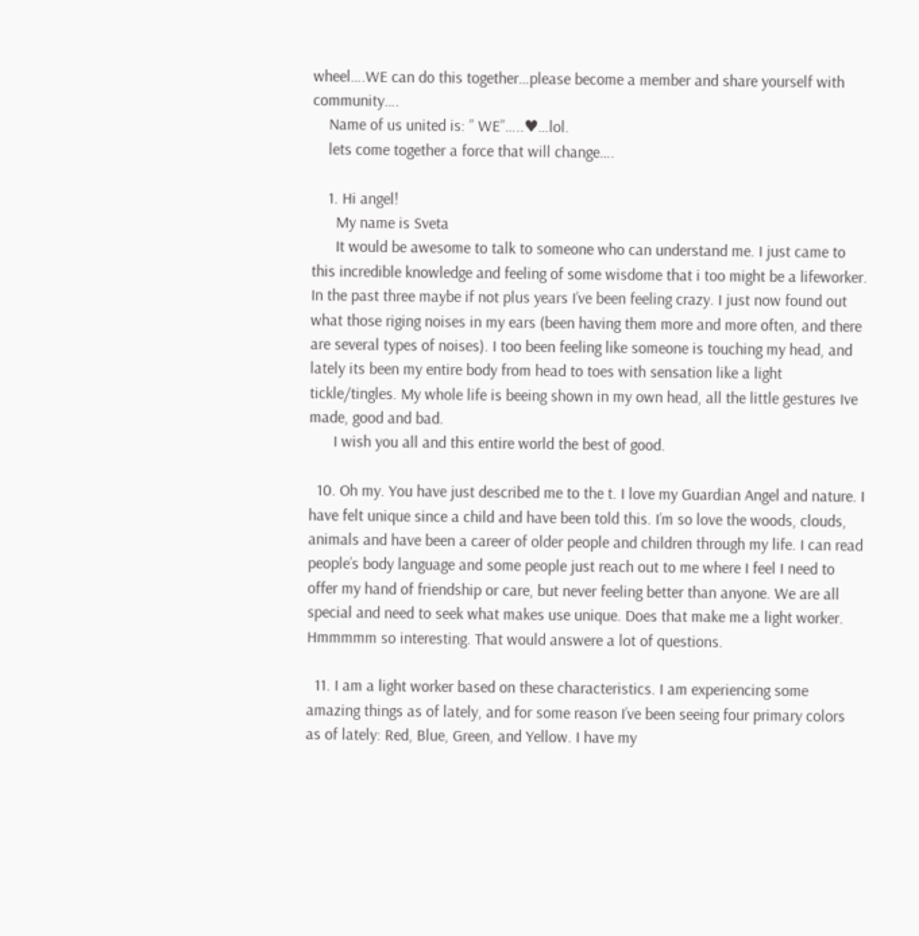wheel….WE can do this together…please become a member and share yourself with community….
    Name of us united is: ” WE”…..♥…lol.
    lets come together a force that will change….

    1. Hi angel!
      My name is Sveta
      It would be awesome to talk to someone who can understand me. I just came to this incredible knowledge and feeling of some wisdome that i too might be a lifeworker. In the past three maybe if not plus years I’ve been feeling crazy. I just now found out what those riging noises in my ears (been having them more and more often, and there are several types of noises). I too been feeling like someone is touching my head, and lately its been my entire body from head to toes with sensation like a light tickle/tingles. My whole life is beeing shown in my own head, all the little gestures Ive made, good and bad.
      I wish you all and this entire world the best of good.

  10. Oh my. You have just described me to the t. I love my Guardian Angel and nature. I have felt unique since a child and have been told this. I’m so love the woods, clouds, animals and have been a career of older people and children through my life. I can read people’s body language and some people just reach out to me where I feel I need to offer my hand of friendship or care, but never feeling better than anyone. We are all special and need to seek what makes use unique. Does that make me a light worker. Hmmmmm so interesting. That would answere a lot of questions.

  11. I am a light worker based on these characteristics. I am experiencing some amazing things as of lately, and for some reason I’ve been seeing four primary colors as of lately: Red, Blue, Green, and Yellow. I have my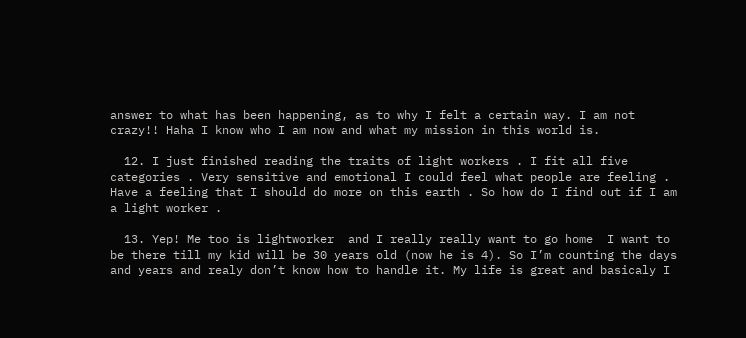answer to what has been happening, as to why I felt a certain way. I am not crazy!! Haha I know who I am now and what my mission in this world is.

  12. I just finished reading the traits of light workers . I fit all five categories . Very sensitive and emotional I could feel what people are feeling . Have a feeling that I should do more on this earth . So how do I find out if I am a light worker .

  13. Yep! Me too is lightworker  and I really really want to go home  I want to be there till my kid will be 30 years old (now he is 4). So I’m counting the days and years and realy don’t know how to handle it. My life is great and basicaly I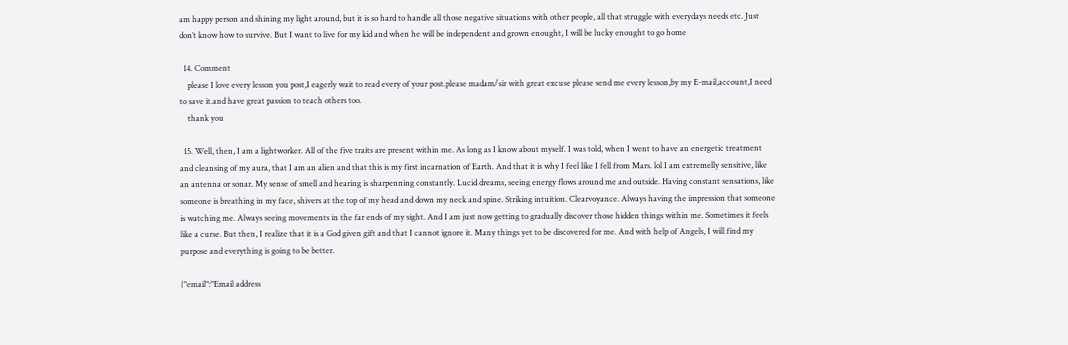am happy person and shining my light around, but it is so hard to handle all those negative situations with other people, all that struggle with everydays needs etc. Just don’t know how to survive. But I want to live for my kid and when he will be independent and grown enought, I will be lucky enought to go home

  14. Comment
    please I love every lesson you post,I eagerly wait to read every of your post.please madam/sir with great excuse please send me every lesson,by my E-mail,account,I need to save it.and have great passion to teach others too.
    thank you

  15. Well, then, I am a lightworker. All of the five traits are present within me. As long as I know about myself. I was told, when I went to have an energetic treatment and cleansing of my aura, that I am an alien and that this is my first incarnation of Earth. And that it is why I feel like I fell from Mars. lol I am extremelly sensitive, like an antenna or sonar. My sense of smell and hearing is sharpenning constantly. Lucid dreams, seeing energy flows around me and outside. Having constant sensations, like someone is breathing in my face, shivers at the top of my head and down my neck and spine. Striking intuition. Clearvoyance. Always having the impression that someone is watching me. Always seeing movements in the far ends of my sight. And I am just now getting to gradually discover those hidden things within me. Sometimes it feels like a curse. But then, I realize that it is a God given gift and that I cannot ignore it. Many things yet to be discovered for me. And with help of Angels, I will find my purpose and everything is going to be better.

{"email":"Email address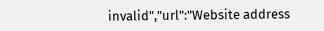invalid","url":"Website address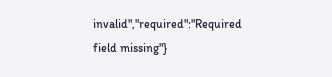invalid","required":"Required field missing"}